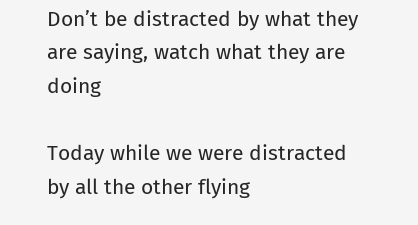Don’t be distracted by what they are saying, watch what they are doing

Today while we were distracted by all the other flying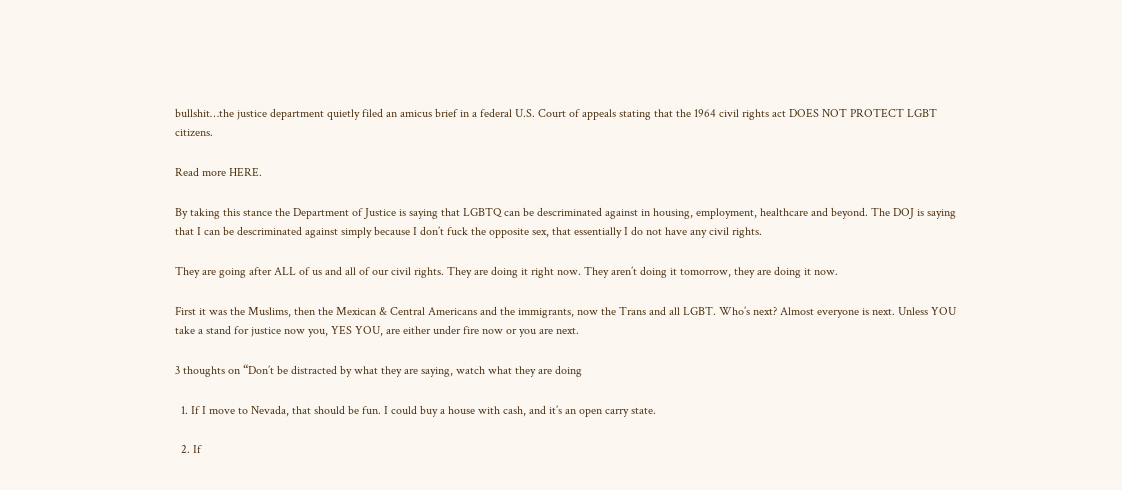bullshit…the justice department quietly filed an amicus brief in a federal U.S. Court of appeals stating that the 1964 civil rights act DOES NOT PROTECT LGBT citizens.

Read more HERE.

By taking this stance the Department of Justice is saying that LGBTQ can be descriminated against in housing, employment, healthcare and beyond. The DOJ is saying that I can be descriminated against simply because I don’t fuck the opposite sex, that essentially I do not have any civil rights.

They are going after ALL of us and all of our civil rights. They are doing it right now. They aren’t doing it tomorrow, they are doing it now.

First it was the Muslims, then the Mexican & Central Americans and the immigrants, now the Trans and all LGBT. Who’s next? Almost everyone is next. Unless YOU take a stand for justice now you, YES YOU, are either under fire now or you are next.

3 thoughts on “Don’t be distracted by what they are saying, watch what they are doing

  1. If I move to Nevada, that should be fun. I could buy a house with cash, and it’s an open carry state.

  2. If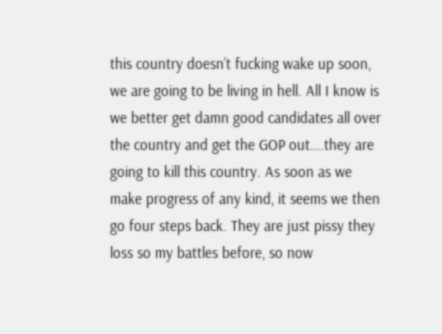this country doesn’t fucking wake up soon, we are going to be living in hell. All I know is we better get damn good candidates all over the country and get the GOP out….they are going to kill this country. As soon as we make progress of any kind, it seems we then go four steps back. They are just pissy they loss so my battles before, so now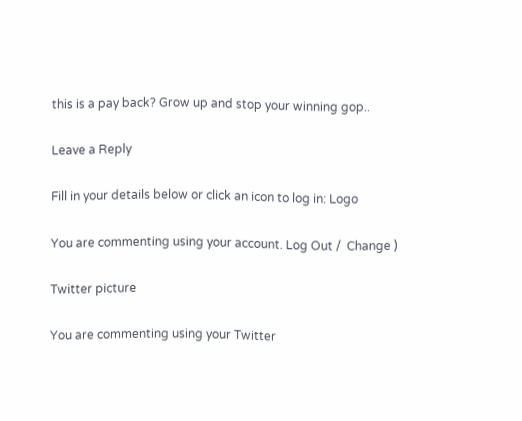this is a pay back? Grow up and stop your winning gop..

Leave a Reply

Fill in your details below or click an icon to log in: Logo

You are commenting using your account. Log Out /  Change )

Twitter picture

You are commenting using your Twitter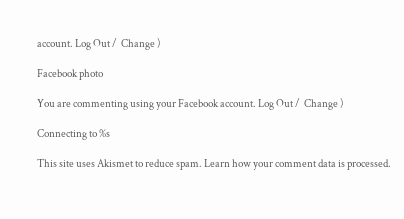account. Log Out /  Change )

Facebook photo

You are commenting using your Facebook account. Log Out /  Change )

Connecting to %s

This site uses Akismet to reduce spam. Learn how your comment data is processed.